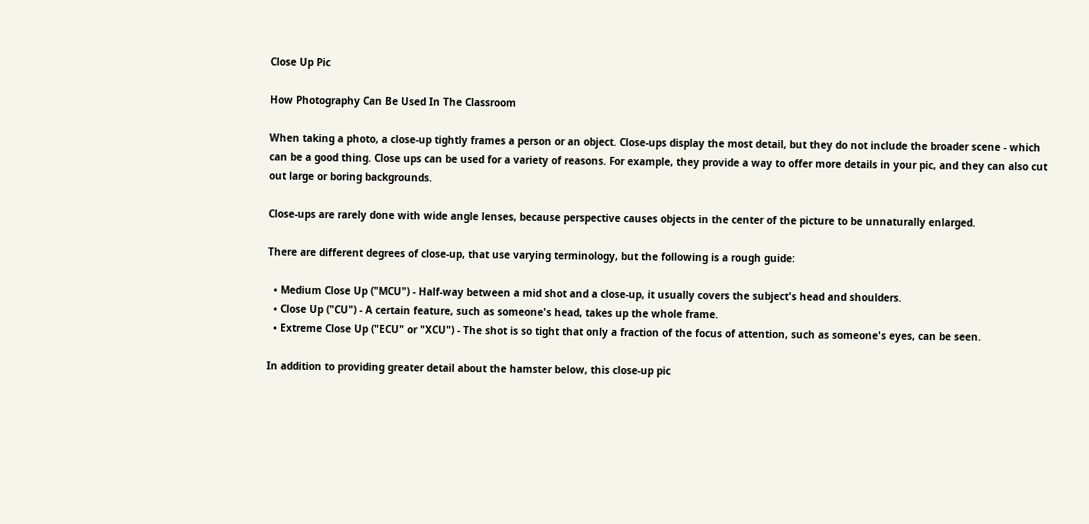Close Up Pic

How Photography Can Be Used In The Classroom

When taking a photo, a close-up tightly frames a person or an object. Close-ups display the most detail, but they do not include the broader scene - which can be a good thing. Close ups can be used for a variety of reasons. For example, they provide a way to offer more details in your pic, and they can also cut out large or boring backgrounds.

Close-ups are rarely done with wide angle lenses, because perspective causes objects in the center of the picture to be unnaturally enlarged.

There are different degrees of close-up, that use varying terminology, but the following is a rough guide:

  • Medium Close Up ("MCU") - Half-way between a mid shot and a close-up, it usually covers the subject's head and shoulders.
  • Close Up ("CU") - A certain feature, such as someone's head, takes up the whole frame.
  • Extreme Close Up ("ECU" or "XCU") - The shot is so tight that only a fraction of the focus of attention, such as someone's eyes, can be seen.

In addition to providing greater detail about the hamster below, this close-up pic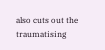also cuts out the traumatising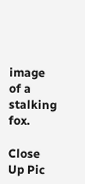image of a stalking fox.

Close Up Pic